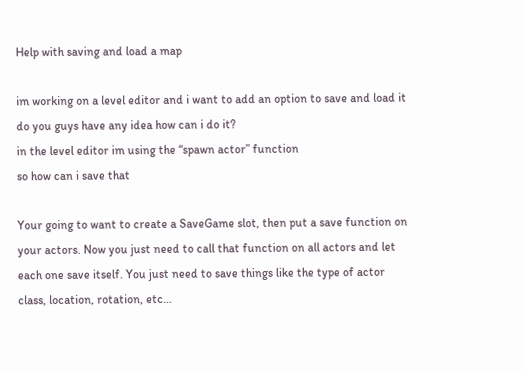Help with saving and load a map

im working on a level editor and i want to add an option to save and load it
do you guys have any idea how can i do it?
in the level editor im using the “spawn actor” function
so how can i save that

Your going to want to create a SaveGame slot, then put a save function on your actors. Now you just need to call that function on all actors and let each one save itself. You just need to save things like the type of actor class, location, rotation, etc…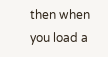then when you load a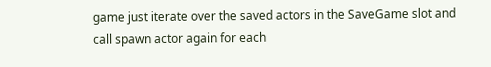game just iterate over the saved actors in the SaveGame slot and call spawn actor again for each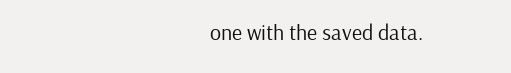one with the saved data.